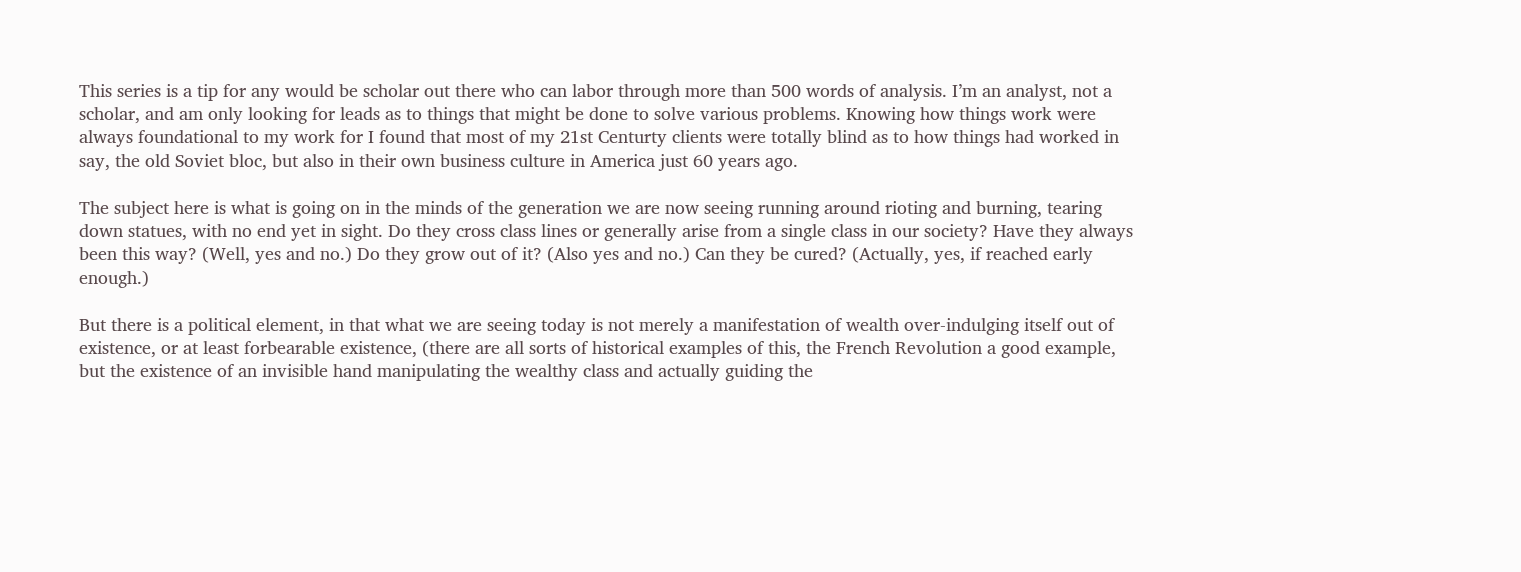This series is a tip for any would be scholar out there who can labor through more than 500 words of analysis. I’m an analyst, not a scholar, and am only looking for leads as to things that might be done to solve various problems. Knowing how things work were always foundational to my work for I found that most of my 21st Centurty clients were totally blind as to how things had worked in say, the old Soviet bloc, but also in their own business culture in America just 60 years ago.

The subject here is what is going on in the minds of the generation we are now seeing running around rioting and burning, tearing down statues, with no end yet in sight. Do they cross class lines or generally arise from a single class in our society? Have they always been this way? (Well, yes and no.) Do they grow out of it? (Also yes and no.) Can they be cured? (Actually, yes, if reached early enough.)

But there is a political element, in that what we are seeing today is not merely a manifestation of wealth over-indulging itself out of existence, or at least forbearable existence, (there are all sorts of historical examples of this, the French Revolution a good example, but the existence of an invisible hand manipulating the wealthy class and actually guiding the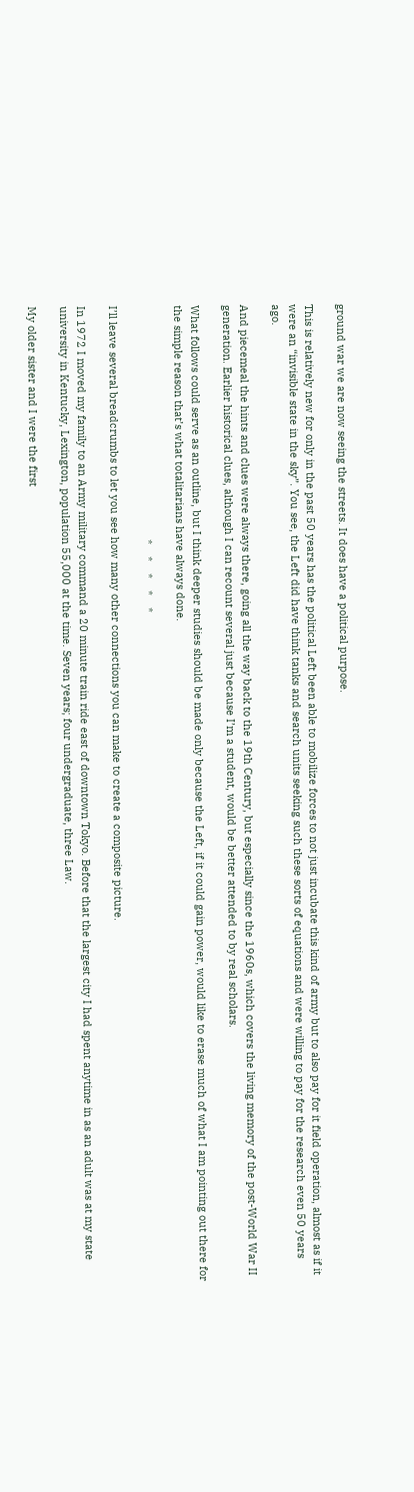ground war we are now seeing the streets. It does have a political purpose.

This is relatively new for only in the past 50 years has the political Left been able to mobilize forces to not just incubate this kind of army but to also pay for it field operation, almost as if it were an “invisible state in the sky”. You see, the Left did have think tanks and search units seeking such these sorts of equations and were willing to pay for the research even 50 years ago.

And piecemeal the hints and clues were always there, going all the way back to the 19th Century, but especially since the 1960s, which covers the living memory of the post-World War II generation. Earlier historical clues, although I can recount several just because I’m a student, would be better attended to by real scholars.

What follows could serve as an outline, but I think deeper studies should be made only because the Left, if it could gain power, would like to erase much of what I am pointing out there for the simple reason that’s what totalitarians have always done.

                                                                              *    *    *    *    *

I’ll leave several breadcrumbs to let you see how many other connections you can make to create a composite picture.

In 1972 I moved my family to an Army military command a 20 minute train ride east of downtown Tokyo. Before that the largest city I had spent anytime in as an adult was at my state university in Kentucky, Lexington, population 55,000 at the time. Seven years; four undergraduate, three Law.

My older sister and I were the first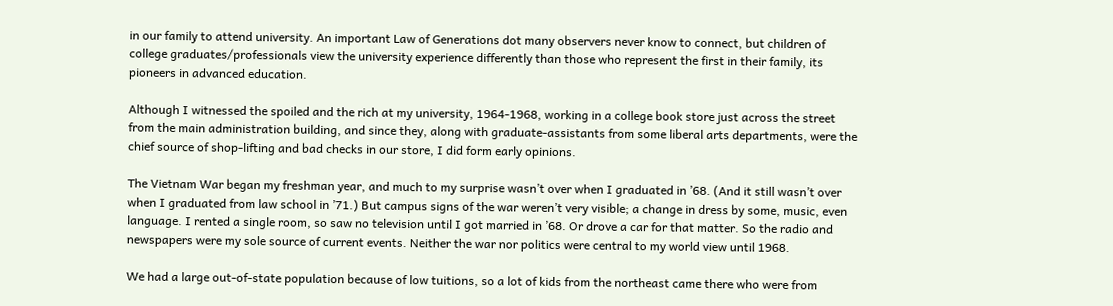in our family to attend university. An important Law of Generations dot many observers never know to connect, but children of college graduates/professionals view the university experience differently than those who represent the first in their family, its pioneers in advanced education.

Although I witnessed the spoiled and the rich at my university, 1964-1968, working in a college book store just across the street from the main administration building, and since they, along with graduate-assistants from some liberal arts departments, were the chief source of shop-lifting and bad checks in our store, I did form early opinions.

The Vietnam War began my freshman year, and much to my surprise wasn’t over when I graduated in ’68. (And it still wasn’t over when I graduated from law school in ’71.) But campus signs of the war weren’t very visible; a change in dress by some, music, even language. I rented a single room, so saw no television until I got married in ’68. Or drove a car for that matter. So the radio and newspapers were my sole source of current events. Neither the war nor politics were central to my world view until 1968.

We had a large out-of-state population because of low tuitions, so a lot of kids from the northeast came there who were from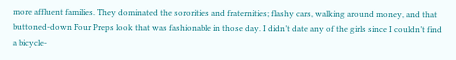more affluent families. They dominated the sororities and fraternities; flashy cars, walking around money, and that buttoned-down Four Preps look that was fashionable in those day. I didn’t date any of the girls since I couldn’t find a bicycle-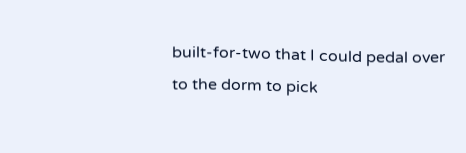built-for-two that I could pedal over to the dorm to pick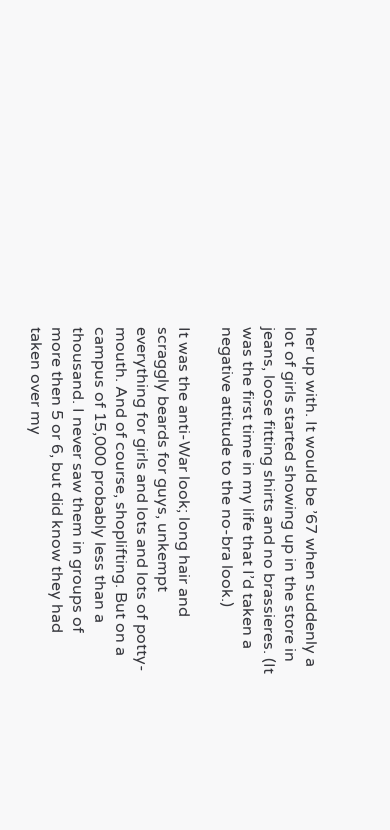her up with. It would be ’67 when suddenly a lot of girls started showing up in the store in jeans, loose fitting shirts and no brassieres. (It was the first time in my life that I’d taken a negative attitude to the no-bra look.)

It was the anti-War look; long hair and scraggly beards for guys, unkempt everything for girls and lots and lots of potty-mouth. And of course, shoplifting. But on a campus of 15,000 probably less than a thousand. I never saw them in groups of more then 5 or 6, but did know they had taken over my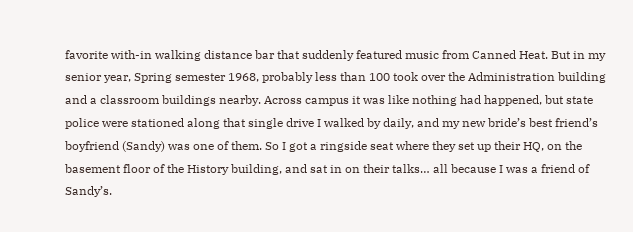favorite with-in walking distance bar that suddenly featured music from Canned Heat. But in my senior year, Spring semester 1968, probably less than 100 took over the Administration building and a classroom buildings nearby. Across campus it was like nothing had happened, but state police were stationed along that single drive I walked by daily, and my new bride’s best friend’s boyfriend (Sandy) was one of them. So I got a ringside seat where they set up their HQ, on the basement floor of the History building, and sat in on their talks… all because I was a friend of Sandy’s.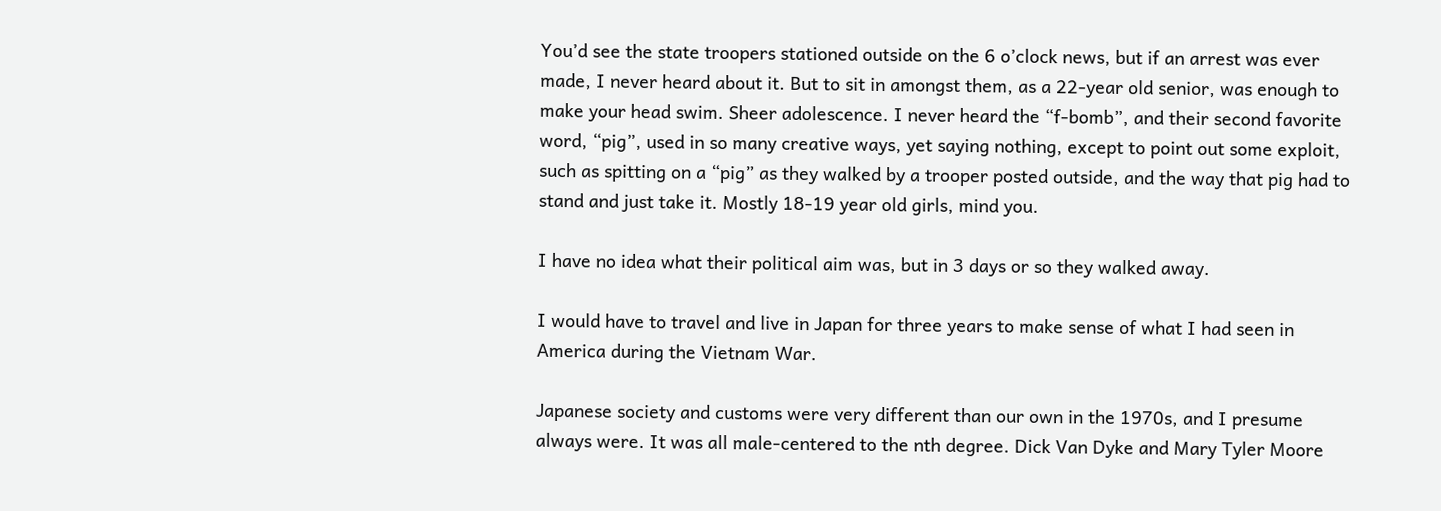You’d see the state troopers stationed outside on the 6 o’clock news, but if an arrest was ever made, I never heard about it. But to sit in amongst them, as a 22-year old senior, was enough to make your head swim. Sheer adolescence. I never heard the “f-bomb”, and their second favorite word, “pig”, used in so many creative ways, yet saying nothing, except to point out some exploit, such as spitting on a “pig” as they walked by a trooper posted outside, and the way that pig had to stand and just take it. Mostly 18-19 year old girls, mind you.

I have no idea what their political aim was, but in 3 days or so they walked away.

I would have to travel and live in Japan for three years to make sense of what I had seen in America during the Vietnam War.

Japanese society and customs were very different than our own in the 1970s, and I presume always were. It was all male-centered to the nth degree. Dick Van Dyke and Mary Tyler Moore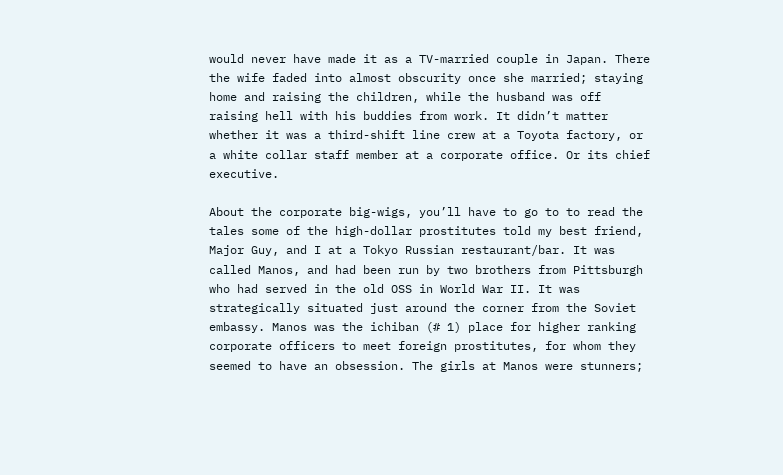would never have made it as a TV-married couple in Japan. There the wife faded into almost obscurity once she married; staying home and raising the children, while the husband was off raising hell with his buddies from work. It didn’t matter whether it was a third-shift line crew at a Toyota factory, or a white collar staff member at a corporate office. Or its chief executive.

About the corporate big-wigs, you’ll have to go to to read the tales some of the high-dollar prostitutes told my best friend, Major Guy, and I at a Tokyo Russian restaurant/bar. It was called Manos, and had been run by two brothers from Pittsburgh who had served in the old OSS in World War II. It was strategically situated just around the corner from the Soviet embassy. Manos was the ichiban (# 1) place for higher ranking corporate officers to meet foreign prostitutes, for whom they seemed to have an obsession. The girls at Manos were stunners;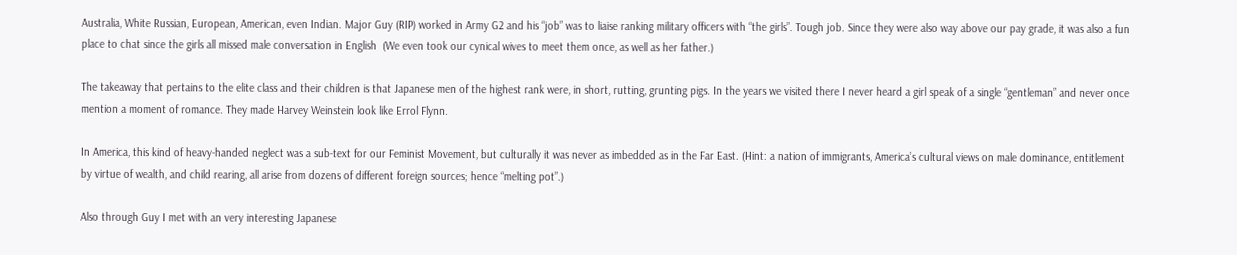Australia, White Russian, European, American, even Indian. Major Guy (RIP) worked in Army G2 and his “job” was to liaise ranking military officers with “the girls”. Tough job. Since they were also way above our pay grade, it was also a fun place to chat since the girls all missed male conversation in English  (We even took our cynical wives to meet them once, as well as her father.)

The takeaway that pertains to the elite class and their children is that Japanese men of the highest rank were, in short, rutting, grunting pigs. In the years we visited there I never heard a girl speak of a single “gentleman” and never once mention a moment of romance. They made Harvey Weinstein look like Errol Flynn.

In America, this kind of heavy-handed neglect was a sub-text for our Feminist Movement, but culturally it was never as imbedded as in the Far East. (Hint: a nation of immigrants, America’s cultural views on male dominance, entitlement by virtue of wealth, and child rearing, all arise from dozens of different foreign sources; hence “melting pot”.)

Also through Guy I met with an very interesting Japanese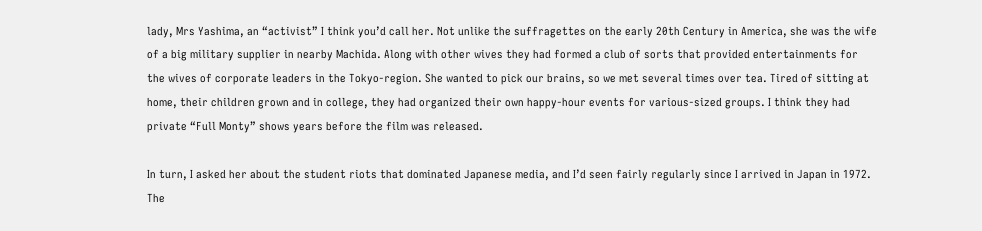lady, Mrs Yashima, an “activist” I think you’d call her. Not unlike the suffragettes on the early 20th Century in America, she was the wife of a big military supplier in nearby Machida. Along with other wives they had formed a club of sorts that provided entertainments for the wives of corporate leaders in the Tokyo-region. She wanted to pick our brains, so we met several times over tea. Tired of sitting at home, their children grown and in college, they had organized their own happy-hour events for various-sized groups. I think they had private “Full Monty” shows years before the film was released.

In turn, I asked her about the student riots that dominated Japanese media, and I’d seen fairly regularly since I arrived in Japan in 1972. The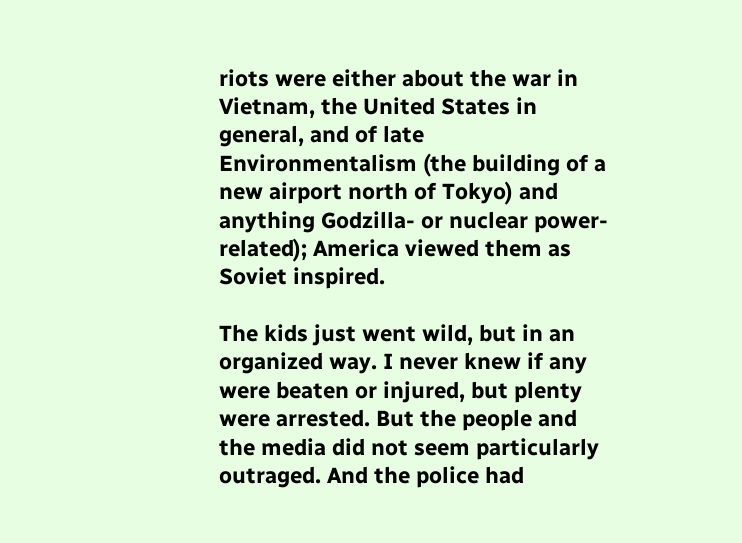riots were either about the war in Vietnam, the United States in general, and of late Environmentalism (the building of a new airport north of Tokyo) and anything Godzilla- or nuclear power-related); America viewed them as Soviet inspired.

The kids just went wild, but in an organized way. I never knew if any were beaten or injured, but plenty were arrested. But the people and the media did not seem particularly outraged. And the police had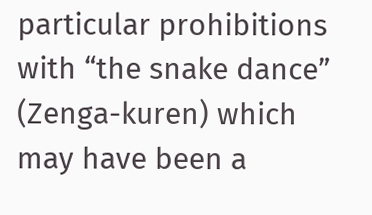particular prohibitions with “the snake dance” (Zenga-kuren) which may have been a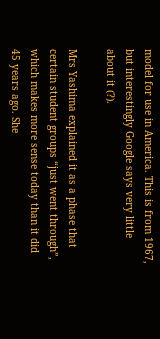model for use in America. This is from 1967, but interestingly Google says very little about it (?).

Mrs Yashima explained it as a phase that certain student groups “just went through”, which makes more sense today than it did 45 years ago. She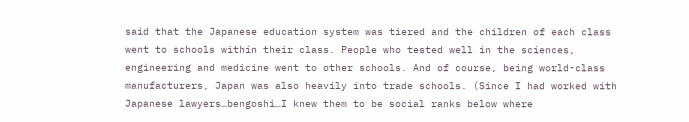said that the Japanese education system was tiered and the children of each class went to schools within their class. People who tested well in the sciences, engineering and medicine went to other schools. And of course, being world-class manufacturers, Japan was also heavily into trade schools. (Since I had worked with Japanese lawyers…bengoshi…I knew them to be social ranks below where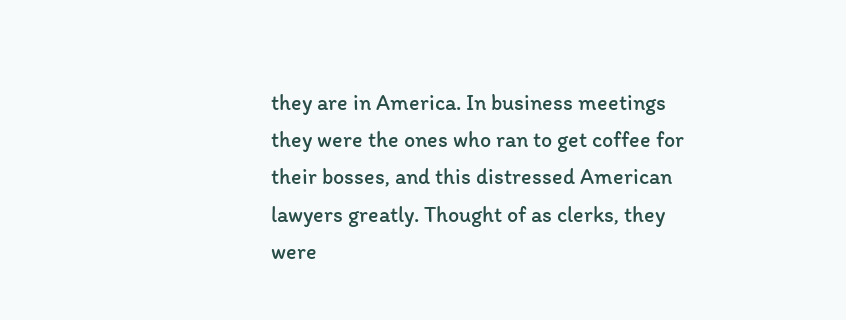they are in America. In business meetings they were the ones who ran to get coffee for their bosses, and this distressed American lawyers greatly. Thought of as clerks, they were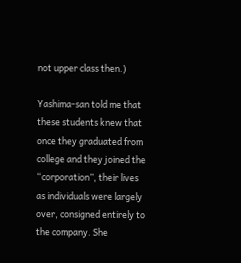not upper class then.)

Yashima-san told me that these students knew that once they graduated from college and they joined the “corporation”, their lives as individuals were largely over, consigned entirely to the company. She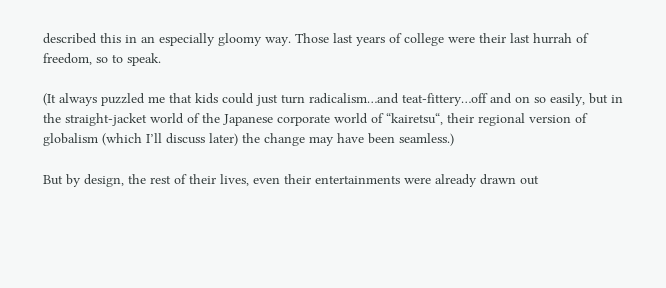described this in an especially gloomy way. Those last years of college were their last hurrah of freedom, so to speak.

(It always puzzled me that kids could just turn radicalism…and teat-fittery…off and on so easily, but in the straight-jacket world of the Japanese corporate world of “kairetsu“, their regional version of globalism (which I’ll discuss later) the change may have been seamless.)

But by design, the rest of their lives, even their entertainments were already drawn out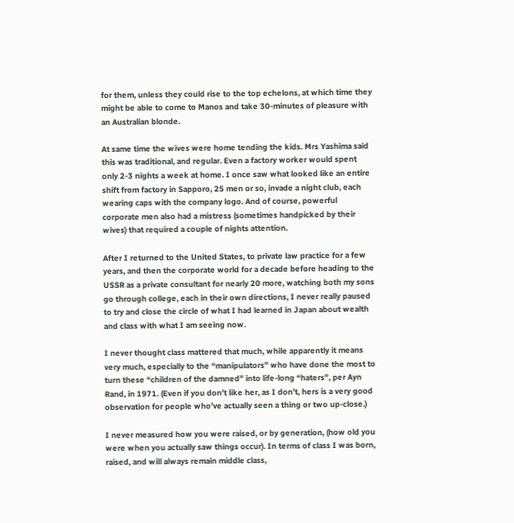for them, unless they could rise to the top echelons, at which time they might be able to come to Manos and take 30-minutes of pleasure with an Australian blonde.

At same time the wives were home tending the kids. Mrs Yashima said this was traditional, and regular. Even a factory worker would spent only 2-3 nights a week at home. I once saw what looked like an entire shift from factory in Sapporo, 25 men or so, invade a night club, each wearing caps with the company logo. And of course, powerful corporate men also had a mistress (sometimes handpicked by their wives) that required a couple of nights attention.

After I returned to the United States, to private law practice for a few years, and then the corporate world for a decade before heading to the USSR as a private consultant for nearly 20 more, watching both my sons go through college, each in their own directions, I never really paused to try and close the circle of what I had learned in Japan about wealth and class with what I am seeing now.

I never thought class mattered that much, while apparently it means very much, especially to the “manipulators” who have done the most to turn these “children of the damned” into life-long “haters”, per Ayn Rand, in 1971. (Even if you don’t like her, as I don’t, hers is a very good observation for people who’ve actually seen a thing or two up-close.)

I never measured how you were raised, or by generation, (how old you were when you actually saw things occur). In terms of class I was born, raised, and will always remain middle class,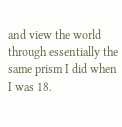and view the world through essentially the same prism I did when I was 18.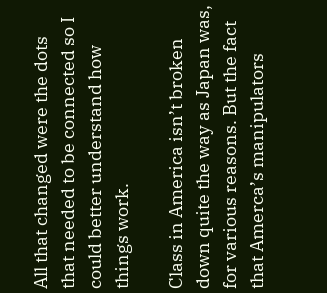All that changed were the dots that needed to be connected so I could better understand how things work.

Class in America isn’t broken down quite the way as Japan was, for various reasons. But the fact that Amerca’s manipulators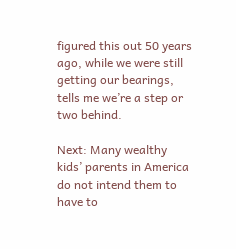figured this out 50 years ago, while we were still getting our bearings, tells me we’re a step or two behind.

Next: Many wealthy kids’ parents in America do not intend them to have to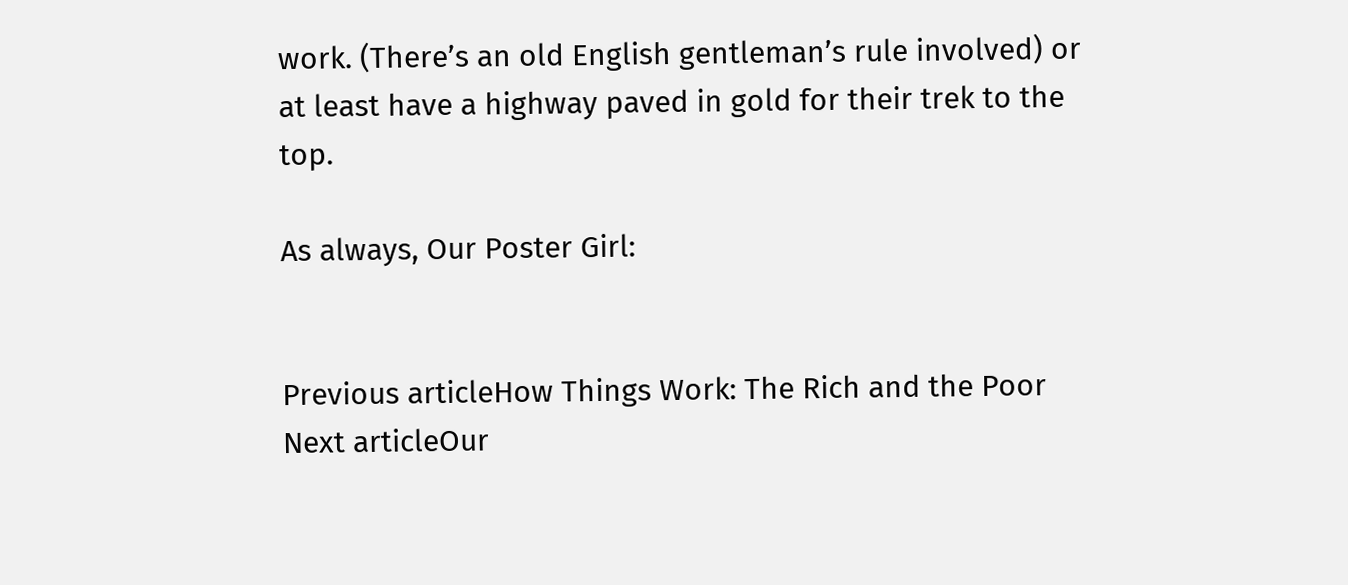work. (There’s an old English gentleman’s rule involved) or at least have a highway paved in gold for their trek to the top.

As always, Our Poster Girl:


Previous articleHow Things Work: The Rich and the Poor
Next articleOur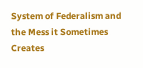System of Federalism and the Mess it Sometimes Creates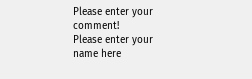Please enter your comment!
Please enter your name here